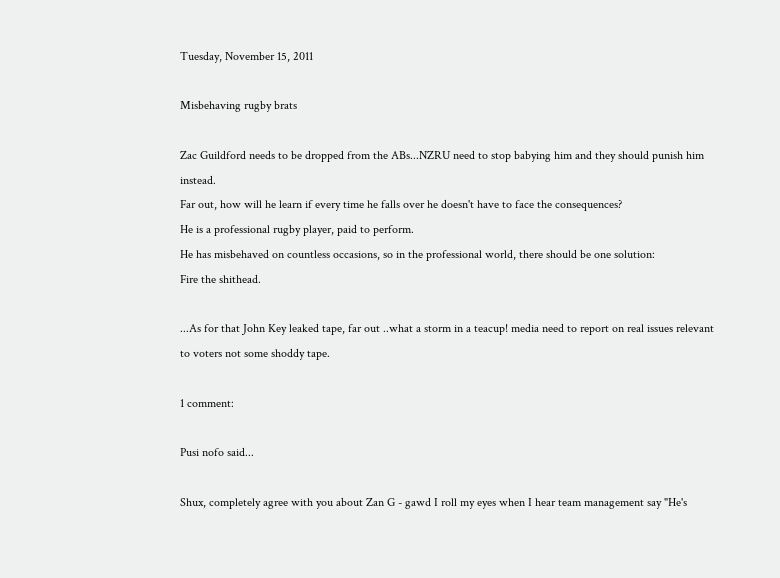Tuesday, November 15, 2011

Misbehaving rugby brats

Zac Guildford needs to be dropped from the ABs...NZRU need to stop babying him and they should punish him instead.
Far out, how will he learn if every time he falls over he doesn't have to face the consequences?
He is a professional rugby player, paid to perform.
He has misbehaved on countless occasions, so in the professional world, there should be one solution:
Fire the shithead.

...As for that John Key leaked tape, far out ..what a storm in a teacup! media need to report on real issues relevant to voters not some shoddy tape.

1 comment:

Pusi nofo said...

Shux, completely agree with you about Zan G - gawd I roll my eyes when I hear team management say "He's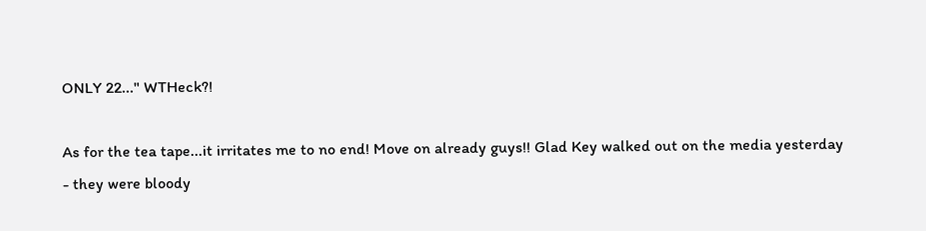ONLY 22..." WTHeck?!

As for the tea tape...it irritates me to no end! Move on already guys!! Glad Key walked out on the media yesterday - they were bloody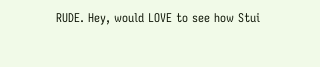RUDE. Hey, would LOVE to see how Stui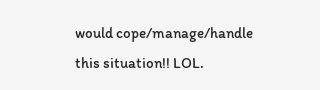would cope/manage/handle this situation!! LOL.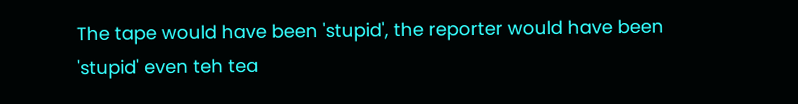The tape would have been 'stupid', the reporter would have been 'stupid' even teh tea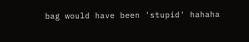bag would have been 'stupid' hahaha